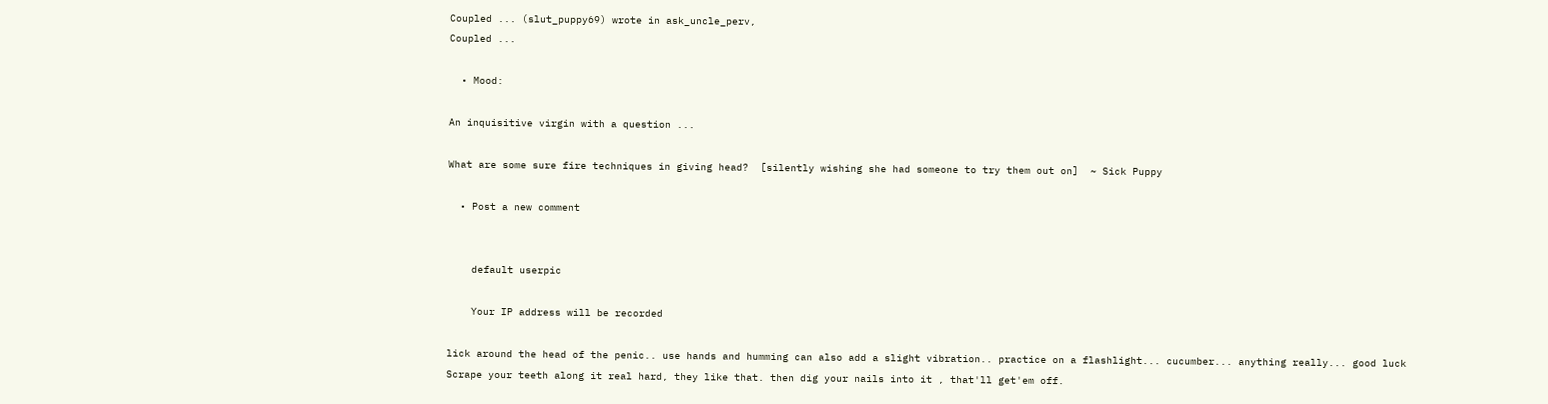Coupled ... (slut_puppy69) wrote in ask_uncle_perv,
Coupled ...

  • Mood:

An inquisitive virgin with a question ...

What are some sure fire techniques in giving head?  [silently wishing she had someone to try them out on]  ~ Sick Puppy

  • Post a new comment


    default userpic

    Your IP address will be recorded

lick around the head of the penic.. use hands and humming can also add a slight vibration.. practice on a flashlight... cucumber... anything really... good luck
Scrape your teeth along it real hard, they like that. then dig your nails into it , that'll get'em off.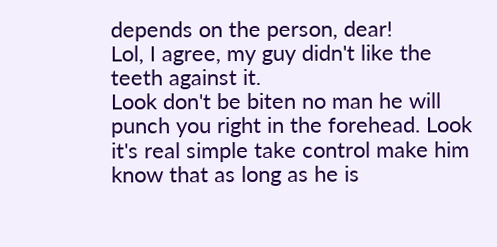depends on the person, dear!
Lol, I agree, my guy didn't like the teeth against it.
Look don't be biten no man he will punch you right in the forehead. Look it's real simple take control make him know that as long as he is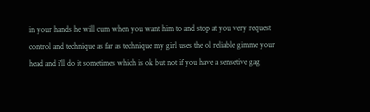in your hands he will cum when you want him to and stop at you very request control and technique as far as technique my girl uses the ol reliable gimme your head and i'll do it sometimes which is ok but not if you have a sensetive gag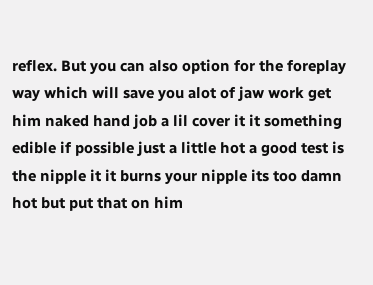reflex. But you can also option for the foreplay way which will save you alot of jaw work get him naked hand job a lil cover it it something edible if possible just a little hot a good test is the nipple it it burns your nipple its too damn hot but put that on him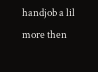handjob a lil more then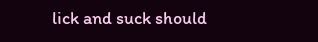lick and suck should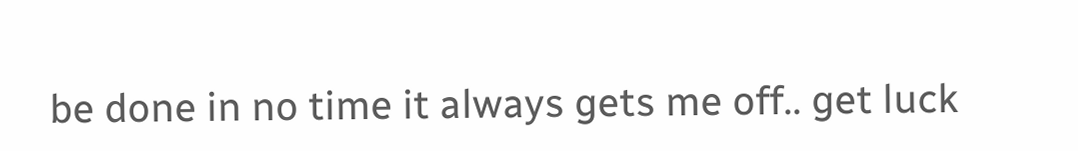be done in no time it always gets me off.. get luck